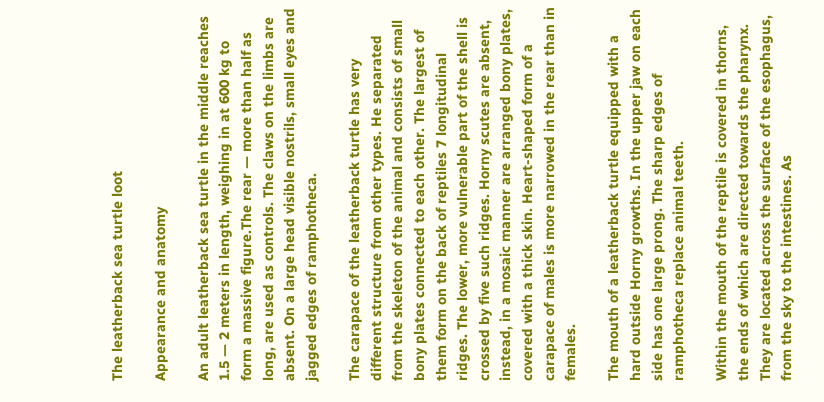The leatherback sea turtle loot

Appearance and anatomy

An adult leatherback sea turtle in the middle reaches 1.5 — 2 meters in length, weighing in at 600 kg to form a massive figure.The rear — more than half as long, are used as controls. The claws on the limbs are absent. On a large head visible nostrils, small eyes and jagged edges of ramphotheca.

The carapace of the leatherback turtle has very different structure from other types. He separated from the skeleton of the animal and consists of small bony plates connected to each other. The largest of them form on the back of reptiles 7 longitudinal ridges. The lower, more vulnerable part of the shell is crossed by five such ridges. Horny scutes are absent, instead, in a mosaic manner are arranged bony plates, covered with a thick skin. Heart-shaped form of a carapace of males is more narrowed in the rear than in females.

The mouth of a leatherback turtle equipped with a hard outside Horny growths. In the upper jaw on each side has one large prong. The sharp edges of ramphotheca replace animal teeth.

Within the mouth of the reptile is covered in thorns, the ends of which are directed towards the pharynx. They are located across the surface of the esophagus, from the sky to the intestines. As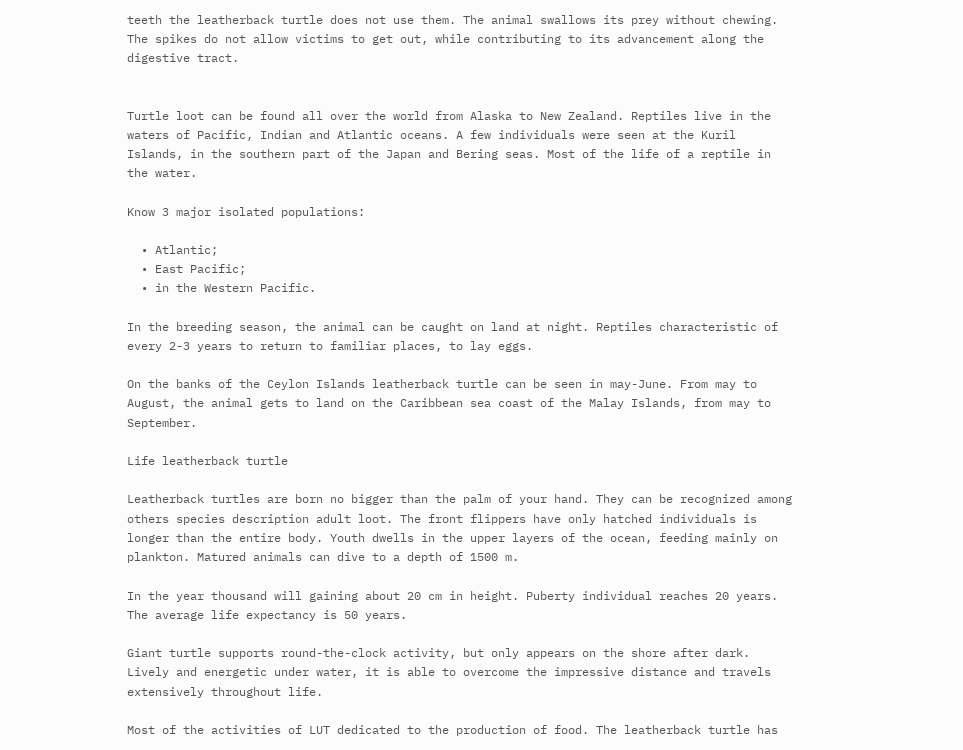teeth the leatherback turtle does not use them. The animal swallows its prey without chewing. The spikes do not allow victims to get out, while contributing to its advancement along the digestive tract.


Turtle loot can be found all over the world from Alaska to New Zealand. Reptiles live in the waters of Pacific, Indian and Atlantic oceans. A few individuals were seen at the Kuril Islands, in the southern part of the Japan and Bering seas. Most of the life of a reptile in the water.

Know 3 major isolated populations:

  • Atlantic;
  • East Pacific;
  • in the Western Pacific.

In the breeding season, the animal can be caught on land at night. Reptiles characteristic of every 2-3 years to return to familiar places, to lay eggs.

On the banks of the Ceylon Islands leatherback turtle can be seen in may-June. From may to August, the animal gets to land on the Caribbean sea coast of the Malay Islands, from may to September.

Life leatherback turtle

Leatherback turtles are born no bigger than the palm of your hand. They can be recognized among others species description adult loot. The front flippers have only hatched individuals is longer than the entire body. Youth dwells in the upper layers of the ocean, feeding mainly on plankton. Matured animals can dive to a depth of 1500 m.

In the year thousand will gaining about 20 cm in height. Puberty individual reaches 20 years. The average life expectancy is 50 years.

Giant turtle supports round-the-clock activity, but only appears on the shore after dark. Lively and energetic under water, it is able to overcome the impressive distance and travels extensively throughout life.

Most of the activities of LUT dedicated to the production of food. The leatherback turtle has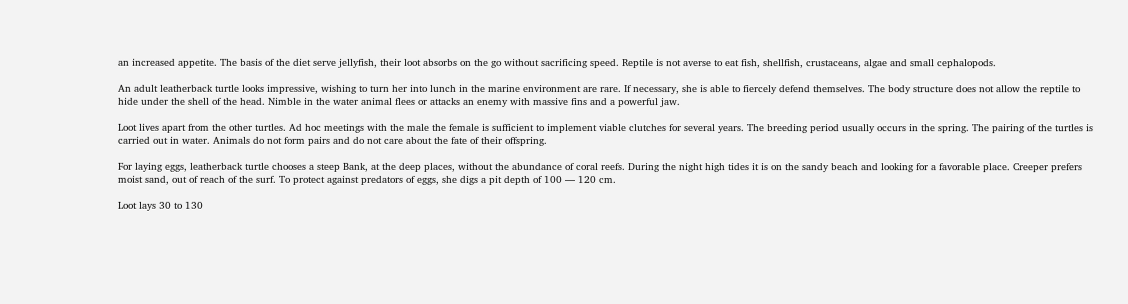an increased appetite. The basis of the diet serve jellyfish, their loot absorbs on the go without sacrificing speed. Reptile is not averse to eat fish, shellfish, crustaceans, algae and small cephalopods.

An adult leatherback turtle looks impressive, wishing to turn her into lunch in the marine environment are rare. If necessary, she is able to fiercely defend themselves. The body structure does not allow the reptile to hide under the shell of the head. Nimble in the water animal flees or attacks an enemy with massive fins and a powerful jaw.

Loot lives apart from the other turtles. Ad hoc meetings with the male the female is sufficient to implement viable clutches for several years. The breeding period usually occurs in the spring. The pairing of the turtles is carried out in water. Animals do not form pairs and do not care about the fate of their offspring.

For laying eggs, leatherback turtle chooses a steep Bank, at the deep places, without the abundance of coral reefs. During the night high tides it is on the sandy beach and looking for a favorable place. Creeper prefers moist sand, out of reach of the surf. To protect against predators of eggs, she digs a pit depth of 100 — 120 cm.

Loot lays 30 to 130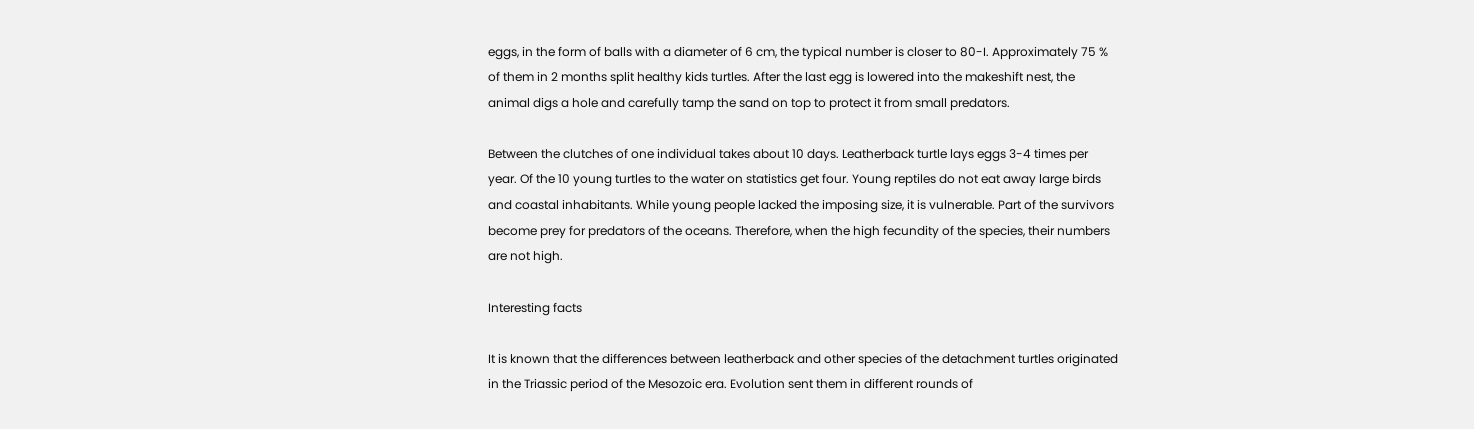eggs, in the form of balls with a diameter of 6 cm, the typical number is closer to 80-I. Approximately 75 % of them in 2 months split healthy kids turtles. After the last egg is lowered into the makeshift nest, the animal digs a hole and carefully tamp the sand on top to protect it from small predators.

Between the clutches of one individual takes about 10 days. Leatherback turtle lays eggs 3-4 times per year. Of the 10 young turtles to the water on statistics get four. Young reptiles do not eat away large birds and coastal inhabitants. While young people lacked the imposing size, it is vulnerable. Part of the survivors become prey for predators of the oceans. Therefore, when the high fecundity of the species, their numbers are not high.

Interesting facts

It is known that the differences between leatherback and other species of the detachment turtles originated in the Triassic period of the Mesozoic era. Evolution sent them in different rounds of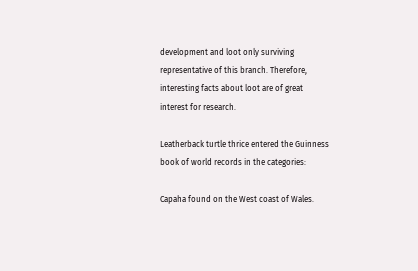development and loot only surviving representative of this branch. Therefore, interesting facts about loot are of great interest for research.

Leatherback turtle thrice entered the Guinness book of world records in the categories:

Capaha found on the West coast of Wales.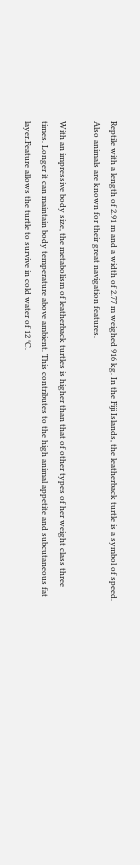Reptile with a length of 2.91 m and a width of 2.77 m weighed 916 kg. In the Fiji Islands, the leatherback turtle is a symbol of speed. Also animals are known for their great navigation features.

With an impressive body size, the metabolism of leatherback turtles is higher than that of other types of her weight class three times. Longer it can maintain body temperature above ambient. This contributes to the high animal appetite and subcutaneous fat layer.Feature allows the turtle to survive in cold water of 12 °C.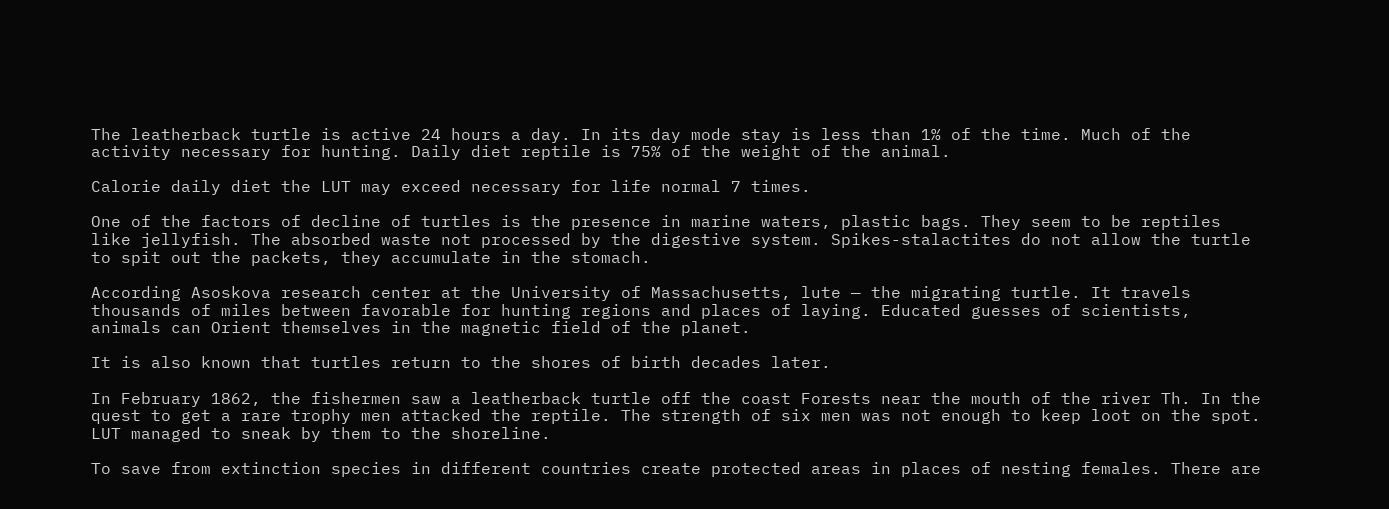The leatherback turtle is active 24 hours a day. In its day mode stay is less than 1% of the time. Much of the activity necessary for hunting. Daily diet reptile is 75% of the weight of the animal.

Calorie daily diet the LUT may exceed necessary for life normal 7 times.

One of the factors of decline of turtles is the presence in marine waters, plastic bags. They seem to be reptiles like jellyfish. The absorbed waste not processed by the digestive system. Spikes-stalactites do not allow the turtle to spit out the packets, they accumulate in the stomach.

According Asoskova research center at the University of Massachusetts, lute — the migrating turtle. It travels thousands of miles between favorable for hunting regions and places of laying. Educated guesses of scientists, animals can Orient themselves in the magnetic field of the planet.

It is also known that turtles return to the shores of birth decades later.

In February 1862, the fishermen saw a leatherback turtle off the coast Forests near the mouth of the river Th. In the quest to get a rare trophy men attacked the reptile. The strength of six men was not enough to keep loot on the spot. LUT managed to sneak by them to the shoreline.

To save from extinction species in different countries create protected areas in places of nesting females. There are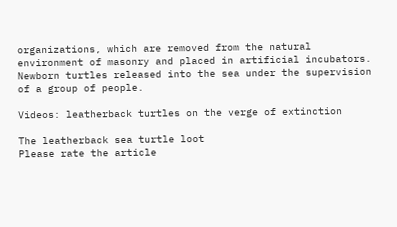organizations, which are removed from the natural environment of masonry and placed in artificial incubators. Newborn turtles released into the sea under the supervision of a group of people.

Videos: leatherback turtles on the verge of extinction

The leatherback sea turtle loot
Please rate the article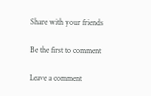Share with your friends

Be the first to comment

Leave a comment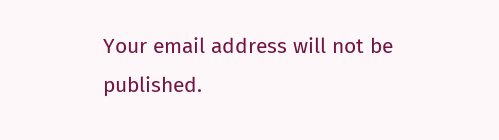Your email address will not be published.